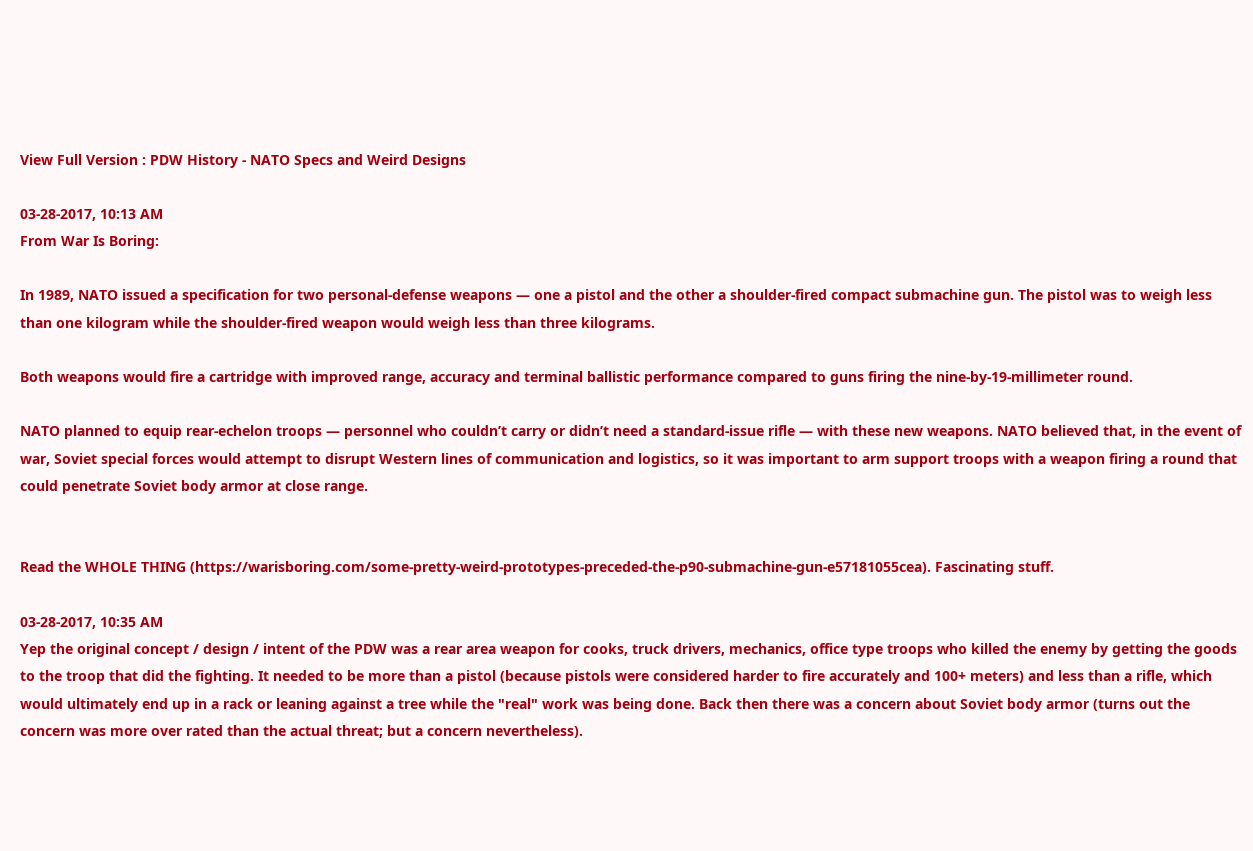View Full Version : PDW History - NATO Specs and Weird Designs

03-28-2017, 10:13 AM
From War Is Boring:

In 1989, NATO issued a specification for two personal-defense weapons — one a pistol and the other a shoulder-fired compact submachine gun. The pistol was to weigh less than one kilogram while the shoulder-fired weapon would weigh less than three kilograms.

Both weapons would fire a cartridge with improved range, accuracy and terminal ballistic performance compared to guns firing the nine-by-19-millimeter round.

NATO planned to equip rear-echelon troops — personnel who couldn’t carry or didn’t need a standard-issue rifle — with these new weapons. NATO believed that, in the event of war, Soviet special forces would attempt to disrupt Western lines of communication and logistics, so it was important to arm support troops with a weapon firing a round that could penetrate Soviet body armor at close range.


Read the WHOLE THING (https://warisboring.com/some-pretty-weird-prototypes-preceded-the-p90-submachine-gun-e57181055cea). Fascinating stuff.

03-28-2017, 10:35 AM
Yep the original concept / design / intent of the PDW was a rear area weapon for cooks, truck drivers, mechanics, office type troops who killed the enemy by getting the goods to the troop that did the fighting. It needed to be more than a pistol (because pistols were considered harder to fire accurately and 100+ meters) and less than a rifle, which would ultimately end up in a rack or leaning against a tree while the "real" work was being done. Back then there was a concern about Soviet body armor (turns out the concern was more over rated than the actual threat; but a concern nevertheless).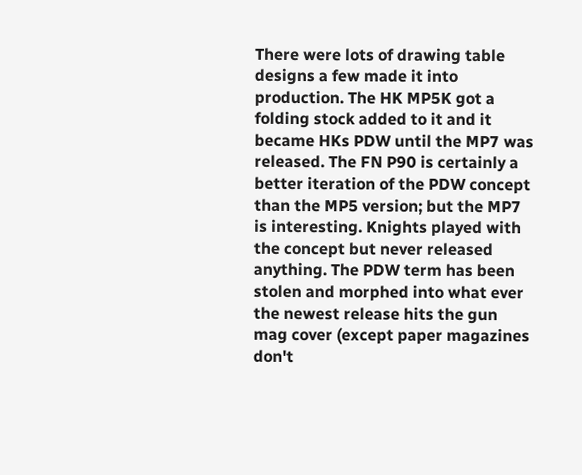There were lots of drawing table designs a few made it into production. The HK MP5K got a folding stock added to it and it became HKs PDW until the MP7 was released. The FN P90 is certainly a better iteration of the PDW concept than the MP5 version; but the MP7 is interesting. Knights played with the concept but never released anything. The PDW term has been stolen and morphed into what ever the newest release hits the gun mag cover (except paper magazines don't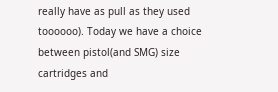really have as pull as they used toooooo). Today we have a choice between pistol(and SMG) size cartridges and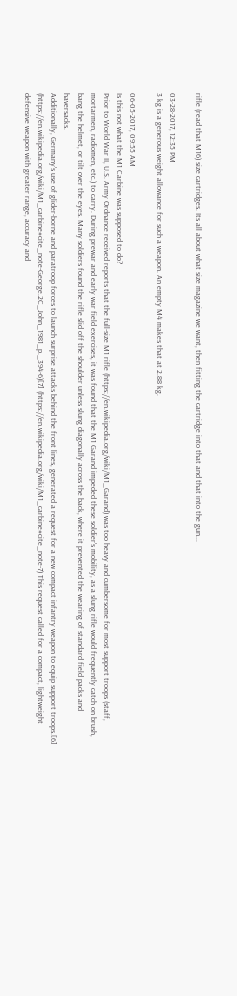rifle (read that M16) size cartridges. Its all about what size magazine we want, then fitting the cartridge into that and that into the gun...

03-28-2017, 12:35 PM
3 kg is a generous weight allowance for such a weapon. An empty M4 makes that at 2.88 kg.

06-05-2017, 09:55 AM
Is this not what the M1 Carbine was supposed to do?
Prior to World War II, U.S. Army Ordnance received reports that the full-size M1 rifle (https://en.wikipedia.org/wiki/M1_Garand) was too heavy and cumbersome for most support troops (staff, mortarmen, radiomen, etc.) to carry. During prewar and early war field exercises, it was found that the M1 Garand impeded these soldier's mobility, as a slung rifle would frequently catch on brush, bang the helmet, or tilt over the eyes. Many soldiers found the rifle slid off the shoulder unless slung diagonally across the back, where it prevented the wearing of standard field packs and haversacks.
Additionally, Germany's use of glider-borne and paratroop forces to launch surprise attacks behind the front lines, generated a request for a new compact infantry weapon to equip support troops.[6] (https://en.wikipedia.org/wiki/M1_carbine#cite_note-George.2C_John_1981_p._394-6)[7] (https://en.wikipedia.org/wiki/M1_carbine#cite_note-7) This request called for a compact, lightweight defensive weapon with greater range, accuracy and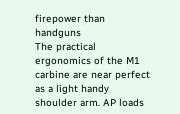firepower than handguns
The practical ergonomics of the M1 carbine are near perfect as a light handy shoulder arm. AP loads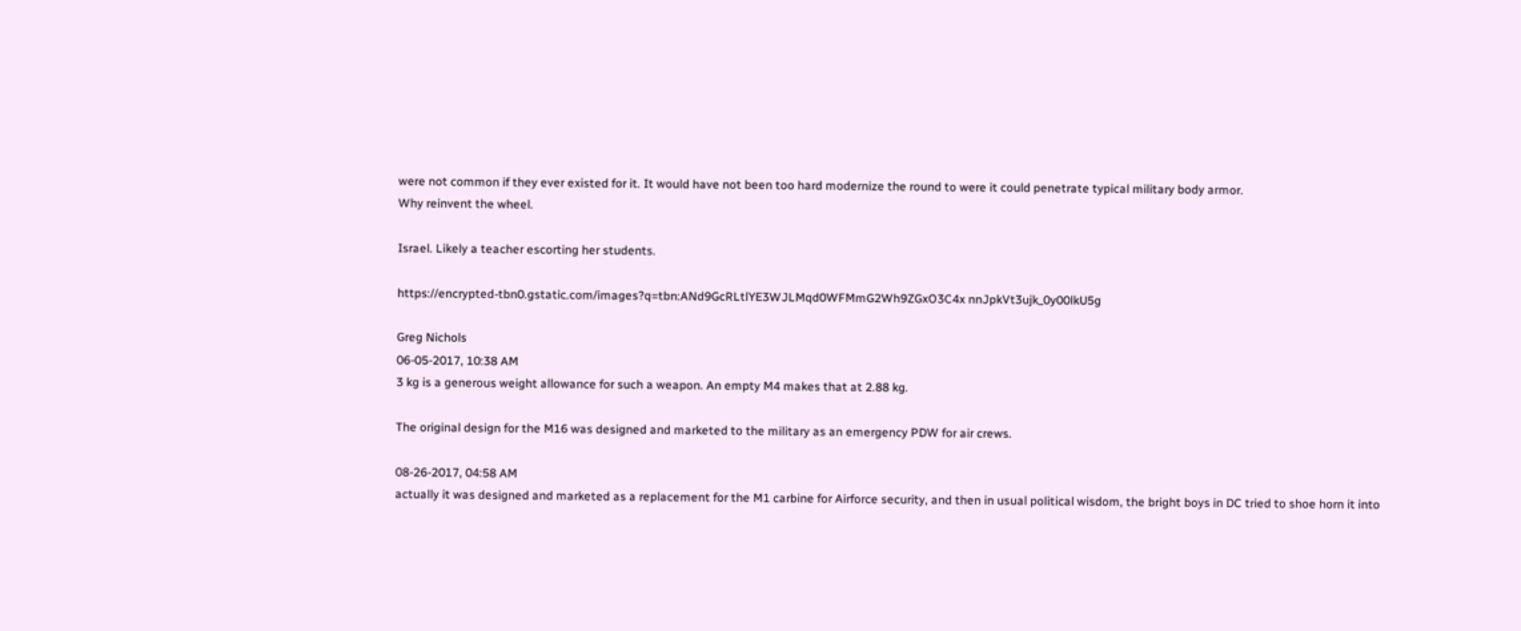were not common if they ever existed for it. It would have not been too hard modernize the round to were it could penetrate typical military body armor.
Why reinvent the wheel.

Israel. Likely a teacher escorting her students.

https://encrypted-tbn0.gstatic.com/images?q=tbn:ANd9GcRLtlYE3WJLMqd0WFMmG2Wh9ZGxO3C4x nnJpkVt3ujk_0y00lkU5g

Greg Nichols
06-05-2017, 10:38 AM
3 kg is a generous weight allowance for such a weapon. An empty M4 makes that at 2.88 kg.

The original design for the M16 was designed and marketed to the military as an emergency PDW for air crews.

08-26-2017, 04:58 AM
actually it was designed and marketed as a replacement for the M1 carbine for Airforce security, and then in usual political wisdom, the bright boys in DC tried to shoe horn it into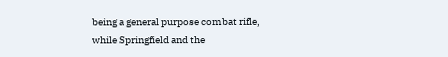being a general purpose combat rifle, while Springfield and the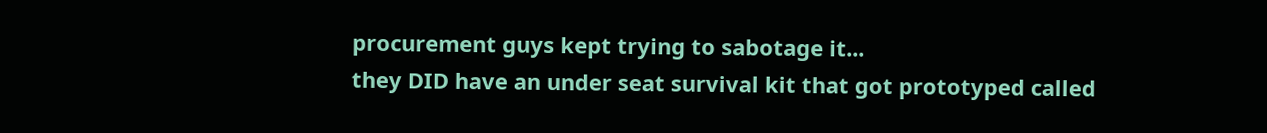procurement guys kept trying to sabotage it...
they DID have an under seat survival kit that got prototyped called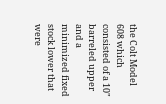the Colt Model 608 which consisted of a 10" barreled upper and a minimized fixed stock lower that were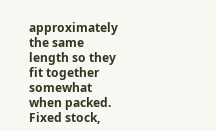approximately the same length so they fit together somewhat when packed. Fixed stock,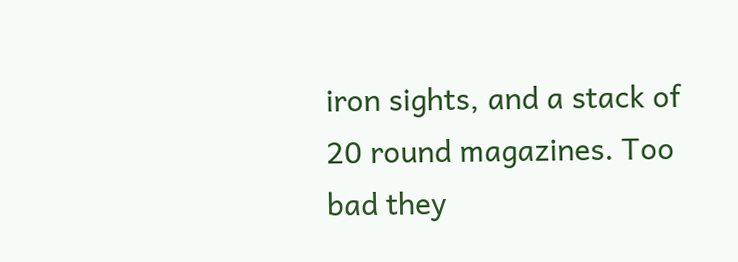iron sights, and a stack of 20 round magazines. Too bad they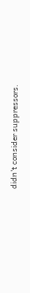didn't consider suppressors.